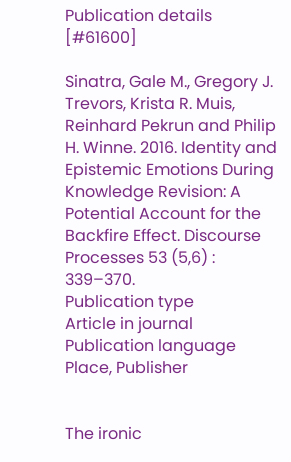Publication details [#61600]

Sinatra, Gale M., Gregory J. Trevors, Krista R. Muis, Reinhard Pekrun and Philip H. Winne. 2016. Identity and Epistemic Emotions During Knowledge Revision: A Potential Account for the Backfire Effect. Discourse Processes 53 (5,6) : 339–370.
Publication type
Article in journal
Publication language
Place, Publisher


The ironic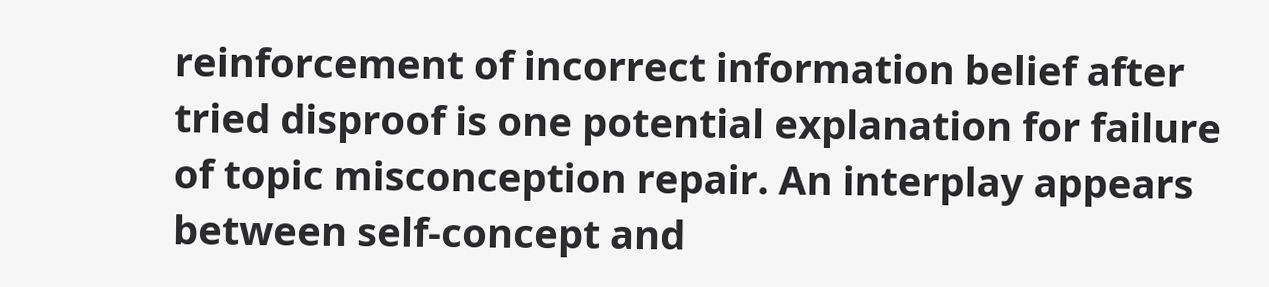reinforcement of incorrect information belief after tried disproof is one potential explanation for failure of topic misconception repair. An interplay appears between self-concept and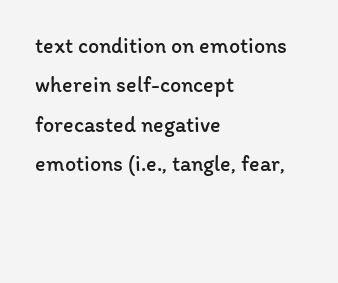text condition on emotions wherein self-concept forecasted negative emotions (i.e., tangle, fear,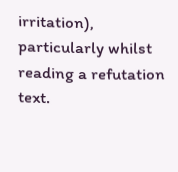irritation), particularly whilst reading a refutation text.